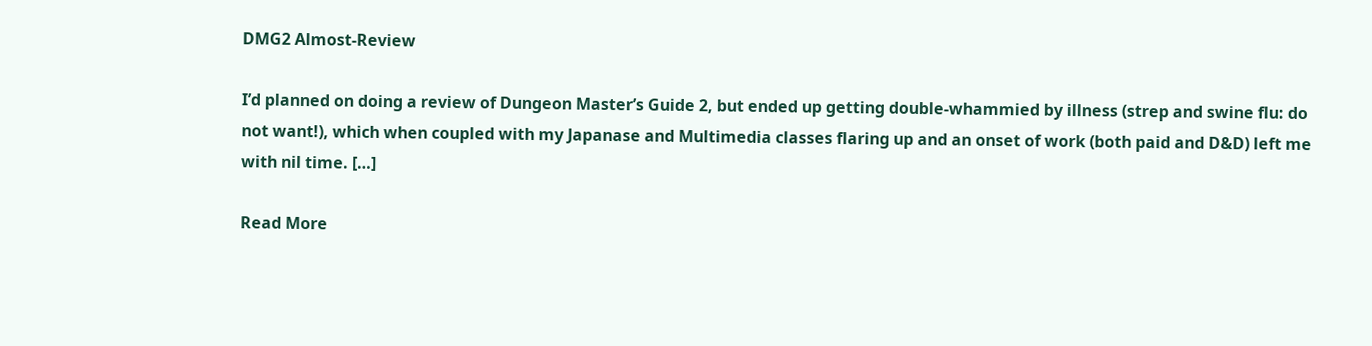DMG2 Almost-Review

I’d planned on doing a review of Dungeon Master’s Guide 2, but ended up getting double-whammied by illness (strep and swine flu: do not want!), which when coupled with my Japanase and Multimedia classes flaring up and an onset of work (both paid and D&D) left me with nil time. […]

Read More